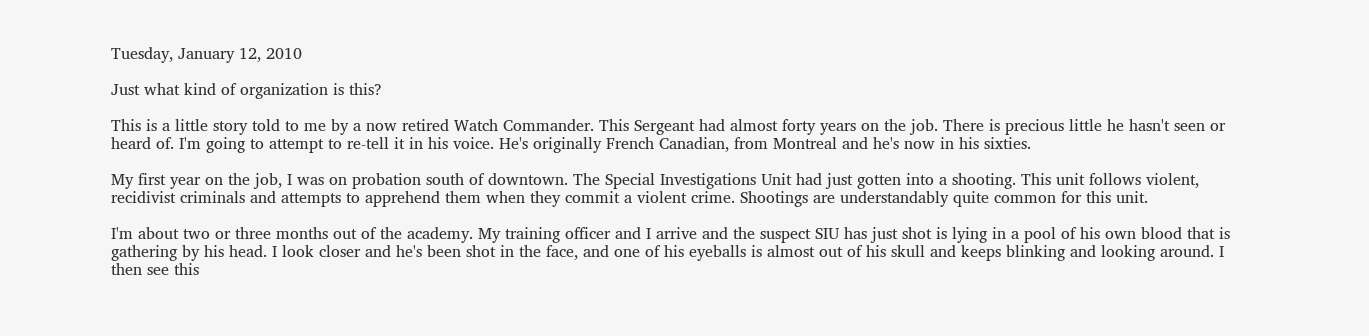Tuesday, January 12, 2010

Just what kind of organization is this?

This is a little story told to me by a now retired Watch Commander. This Sergeant had almost forty years on the job. There is precious little he hasn't seen or heard of. I'm going to attempt to re-tell it in his voice. He's originally French Canadian, from Montreal and he's now in his sixties.

My first year on the job, I was on probation south of downtown. The Special Investigations Unit had just gotten into a shooting. This unit follows violent, recidivist criminals and attempts to apprehend them when they commit a violent crime. Shootings are understandably quite common for this unit.

I'm about two or three months out of the academy. My training officer and I arrive and the suspect SIU has just shot is lying in a pool of his own blood that is gathering by his head. I look closer and he's been shot in the face, and one of his eyeballs is almost out of his skull and keeps blinking and looking around. I then see this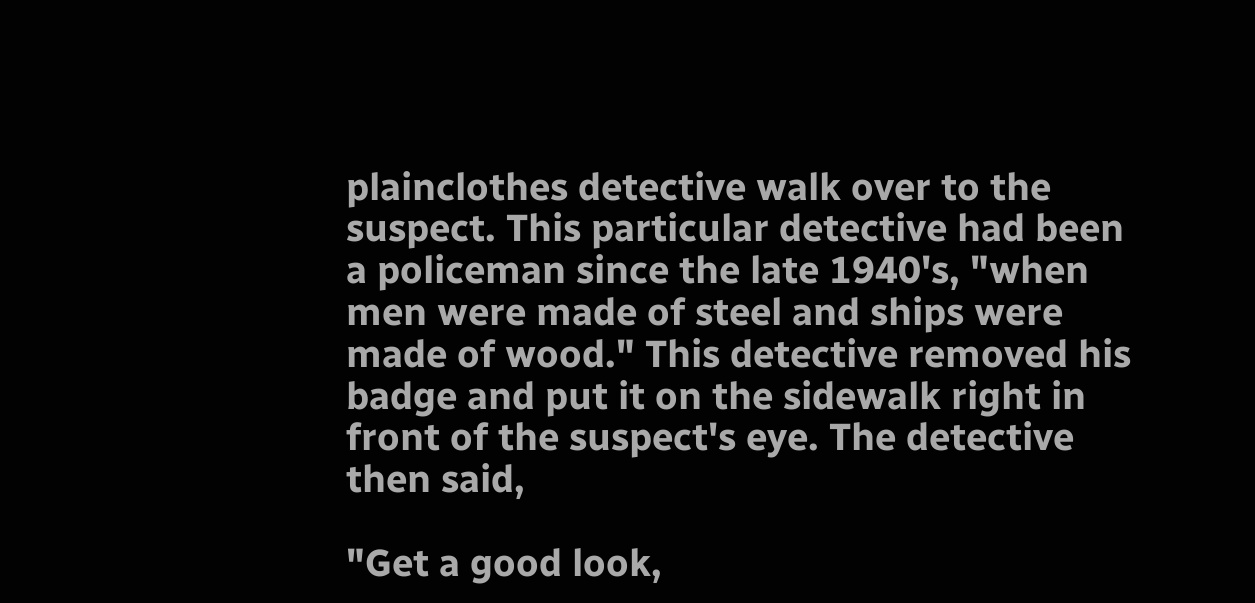plainclothes detective walk over to the suspect. This particular detective had been a policeman since the late 1940's, "when men were made of steel and ships were made of wood." This detective removed his badge and put it on the sidewalk right in front of the suspect's eye. The detective then said,

"Get a good look,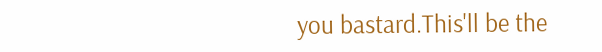you bastard.This'll be the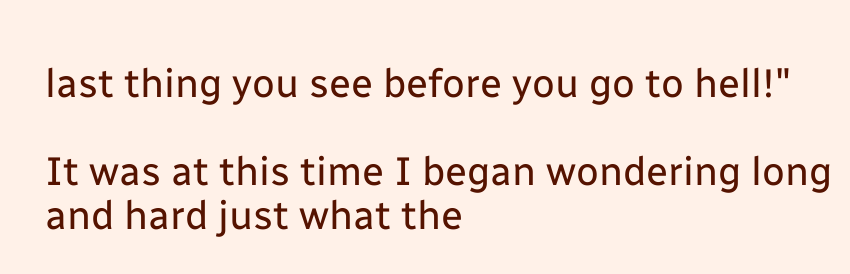last thing you see before you go to hell!"

It was at this time I began wondering long and hard just what the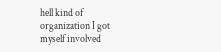hell kind of organization I got myself involved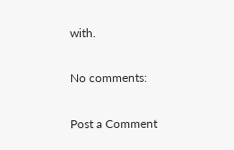with.

No comments:

Post a Comment